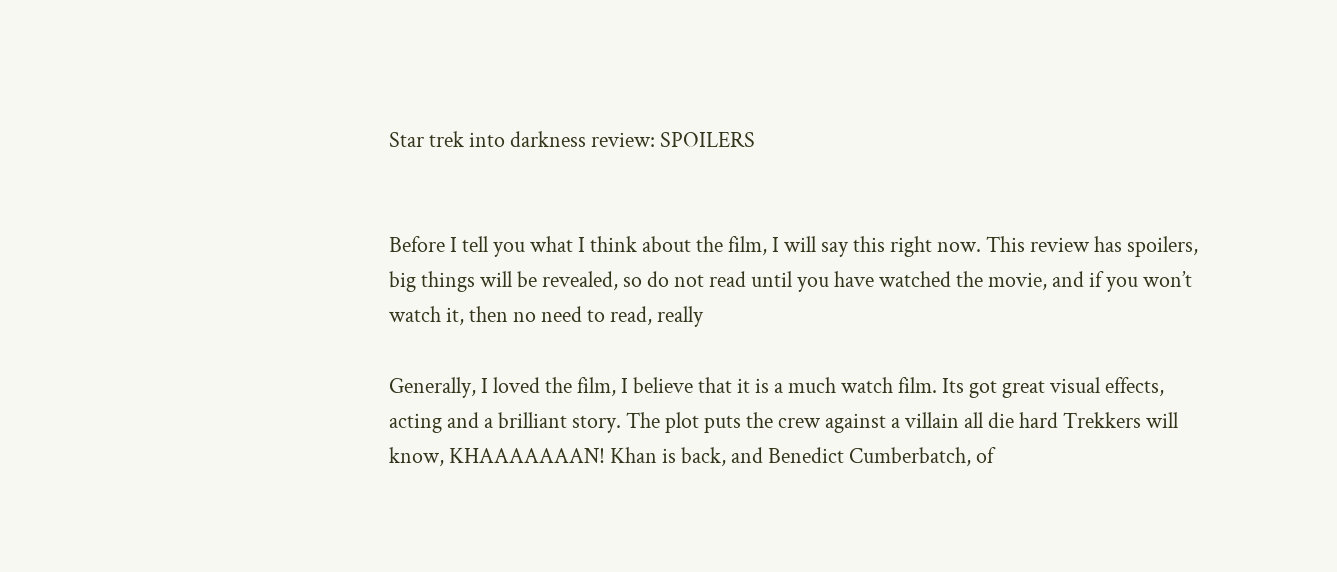Star trek into darkness review: SPOILERS


Before I tell you what I think about the film, I will say this right now. This review has spoilers, big things will be revealed, so do not read until you have watched the movie, and if you won’t watch it, then no need to read, really

Generally, I loved the film, I believe that it is a much watch film. Its got great visual effects, acting and a brilliant story. The plot puts the crew against a villain all die hard Trekkers will know, KHAAAAAAAN! Khan is back, and Benedict Cumberbatch, of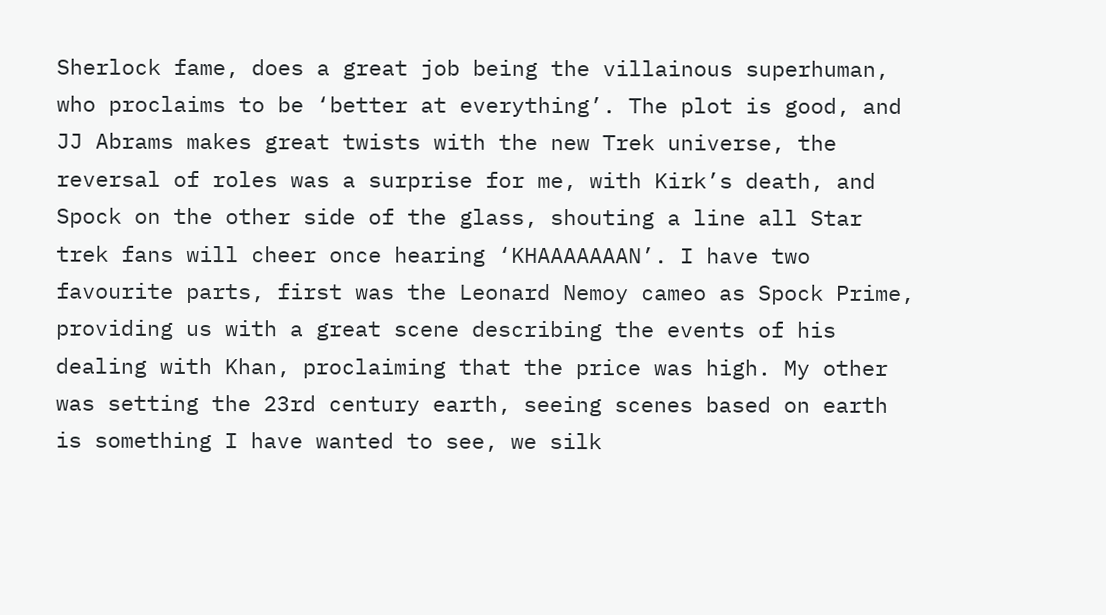Sherlock fame, does a great job being the villainous superhuman, who proclaims to be ‘better at everything’. The plot is good, and JJ Abrams makes great twists with the new Trek universe, the reversal of roles was a surprise for me, with Kirk’s death, and Spock on the other side of the glass, shouting a line all Star trek fans will cheer once hearing ‘KHAAAAAAAN’. I have two favourite parts, first was the Leonard Nemoy cameo as Spock Prime, providing us with a great scene describing the events of his dealing with Khan, proclaiming that the price was high. My other was setting the 23rd century earth, seeing scenes based on earth is something I have wanted to see, we silk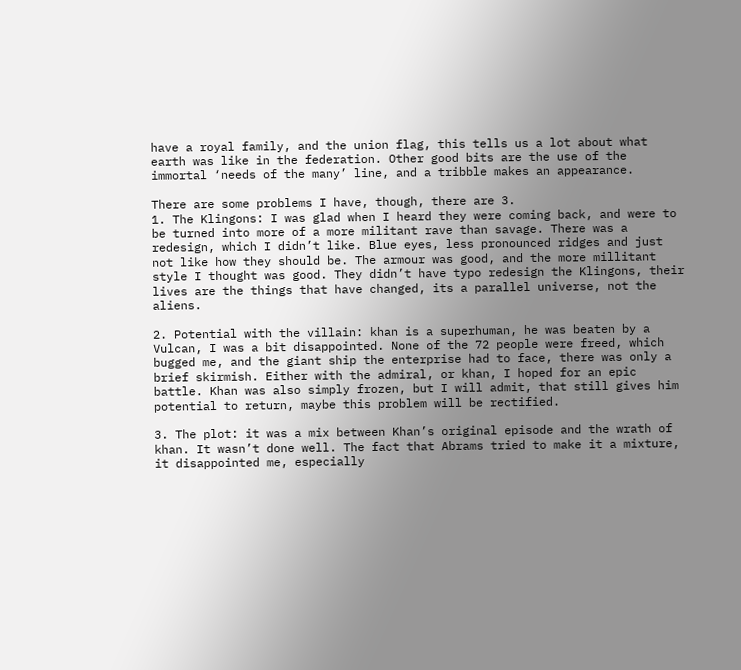have a royal family, and the union flag, this tells us a lot about what earth was like in the federation. Other good bits are the use of the immortal ‘needs of the many’ line, and a tribble makes an appearance.

There are some problems I have, though, there are 3.
1. The Klingons: I was glad when I heard they were coming back, and were to be turned into more of a more militant rave than savage. There was a redesign, which I didn’t like. Blue eyes, less pronounced ridges and just not like how they should be. The armour was good, and the more millitant style I thought was good. They didn’t have typo redesign the Klingons, their lives are the things that have changed, its a parallel universe, not the aliens.

2. Potential with the villain: khan is a superhuman, he was beaten by a Vulcan, I was a bit disappointed. None of the 72 people were freed, which bugged me, and the giant ship the enterprise had to face, there was only a brief skirmish. Either with the admiral, or khan, I hoped for an epic battle. Khan was also simply frozen, but I will admit, that still gives him potential to return, maybe this problem will be rectified.

3. The plot: it was a mix between Khan’s original episode and the wrath of khan. It wasn’t done well. The fact that Abrams tried to make it a mixture, it disappointed me, especially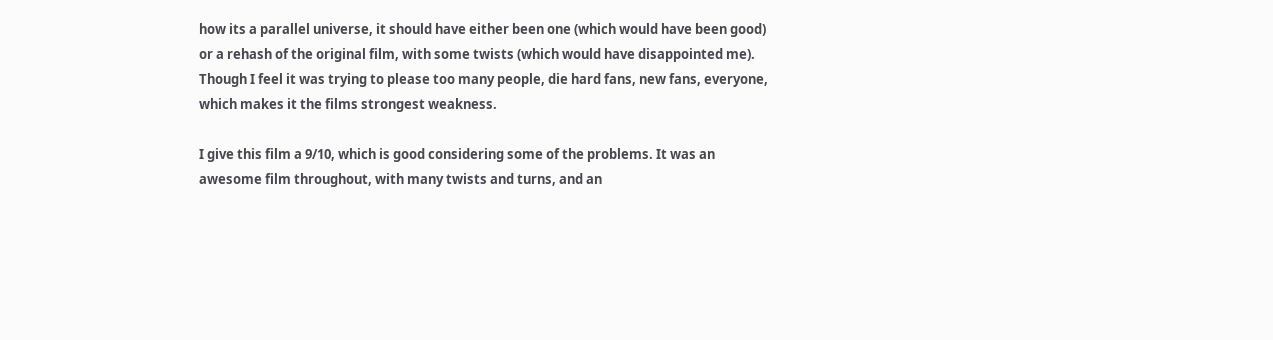how its a parallel universe, it should have either been one (which would have been good) or a rehash of the original film, with some twists (which would have disappointed me). Though I feel it was trying to please too many people, die hard fans, new fans, everyone, which makes it the films strongest weakness.

I give this film a 9/10, which is good considering some of the problems. It was an awesome film throughout, with many twists and turns, and an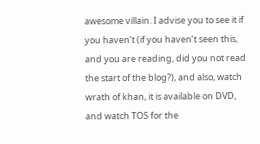awesome villain. I advise you to see it if you haven’t (if you haven’t seen this, and you are reading, did you not read the start of the blog?), and also, watch wrath of khan, it is available on DVD, and watch TOS for the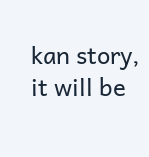kan story, it will be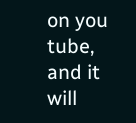on you tube, and it will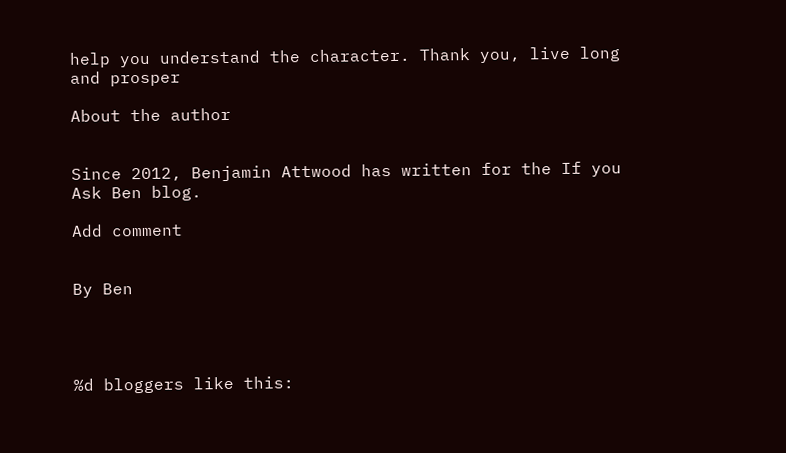help you understand the character. Thank you, live long and prosper

About the author


Since 2012, Benjamin Attwood has written for the If you Ask Ben blog.

Add comment


By Ben




%d bloggers like this: